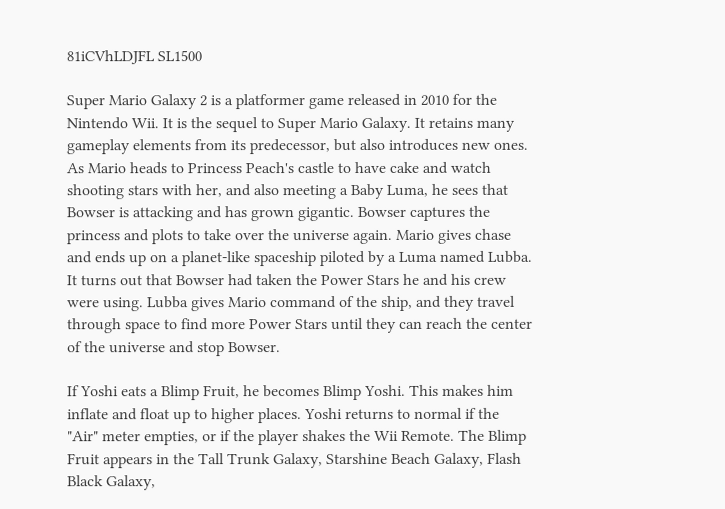81iCVhLDJFL SL1500

Super Mario Galaxy 2 is a platformer game released in 2010 for the Nintendo Wii. It is the sequel to Super Mario Galaxy. It retains many gameplay elements from its predecessor, but also introduces new ones. As Mario heads to Princess Peach's castle to have cake and watch shooting stars with her, and also meeting a Baby Luma, he sees that Bowser is attacking and has grown gigantic. Bowser captures the princess and plots to take over the universe again. Mario gives chase and ends up on a planet-like spaceship piloted by a Luma named Lubba. It turns out that Bowser had taken the Power Stars he and his crew were using. Lubba gives Mario command of the ship, and they travel through space to find more Power Stars until they can reach the center of the universe and stop Bowser.

If Yoshi eats a Blimp Fruit, he becomes Blimp Yoshi. This makes him inflate and float up to higher places. Yoshi returns to normal if the "Air" meter empties, or if the player shakes the Wii Remote. The Blimp Fruit appears in the Tall Trunk Galaxy, Starshine Beach Galaxy, Flash Black Galaxy,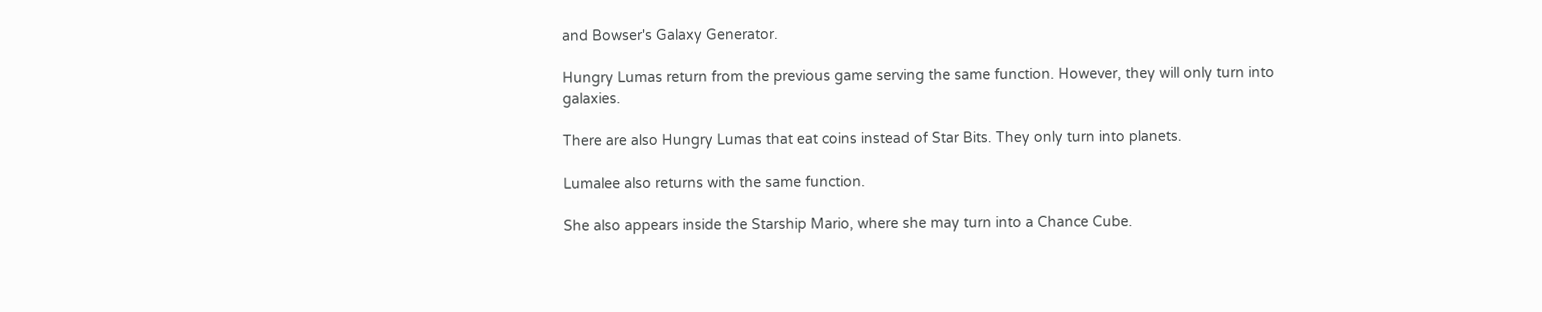and Bowser's Galaxy Generator.

Hungry Lumas return from the previous game serving the same function. However, they will only turn into galaxies.

There are also Hungry Lumas that eat coins instead of Star Bits. They only turn into planets.

Lumalee also returns with the same function.

She also appears inside the Starship Mario, where she may turn into a Chance Cube.